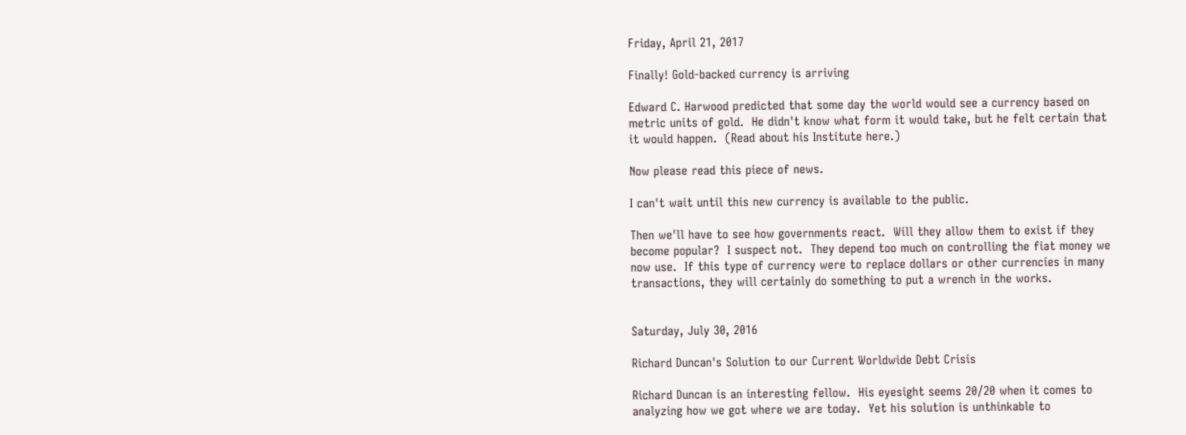Friday, April 21, 2017

Finally! Gold-backed currency is arriving

Edward C. Harwood predicted that some day the world would see a currency based on metric units of gold.  He didn't know what form it would take, but he felt certain that it would happen.  (Read about his Institute here.)

Now please read this piece of news.

I can't wait until this new currency is available to the public.

Then we'll have to see how governments react.  Will they allow them to exist if they become popular?  I suspect not.  They depend too much on controlling the fiat money we now use.  If this type of currency were to replace dollars or other currencies in many transactions, they will certainly do something to put a wrench in the works.


Saturday, July 30, 2016

Richard Duncan's Solution to our Current Worldwide Debt Crisis

Richard Duncan is an interesting fellow.  His eyesight seems 20/20 when it comes to analyzing how we got where we are today.  Yet his solution is unthinkable to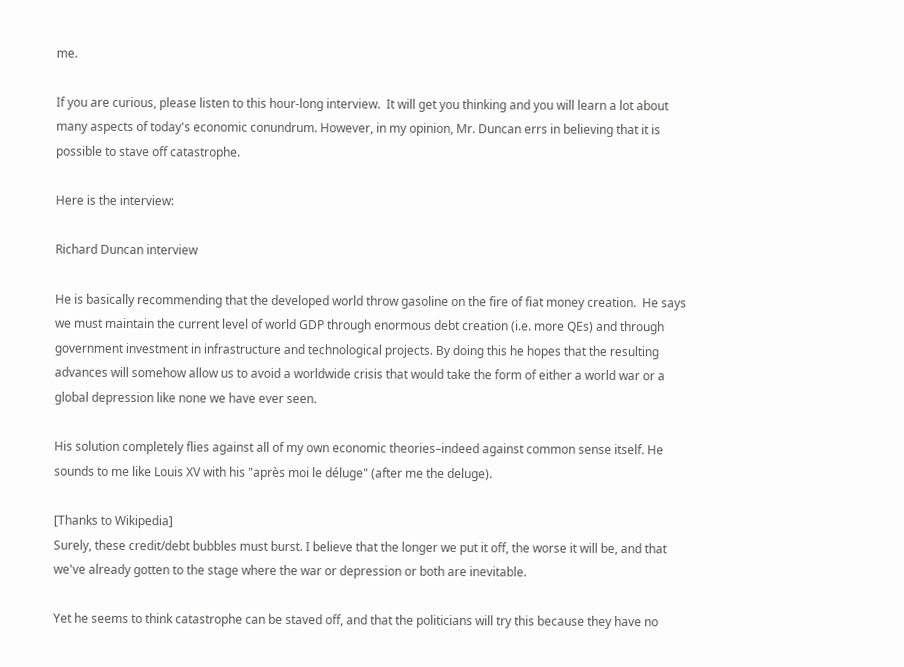me.

If you are curious, please listen to this hour-long interview.  It will get you thinking and you will learn a lot about many aspects of today's economic conundrum. However, in my opinion, Mr. Duncan errs in believing that it is possible to stave off catastrophe.

Here is the interview:

Richard Duncan interview

He is basically recommending that the developed world throw gasoline on the fire of fiat money creation.  He says we must maintain the current level of world GDP through enormous debt creation (i.e. more QEs) and through government investment in infrastructure and technological projects. By doing this he hopes that the resulting advances will somehow allow us to avoid a worldwide crisis that would take the form of either a world war or a global depression like none we have ever seen.

His solution completely flies against all of my own economic theories–indeed against common sense itself. He sounds to me like Louis XV with his "après moi le déluge" (after me the deluge).

[Thanks to Wikipedia]
Surely, these credit/debt bubbles must burst. I believe that the longer we put it off, the worse it will be, and that we've already gotten to the stage where the war or depression or both are inevitable.

Yet he seems to think catastrophe can be staved off, and that the politicians will try this because they have no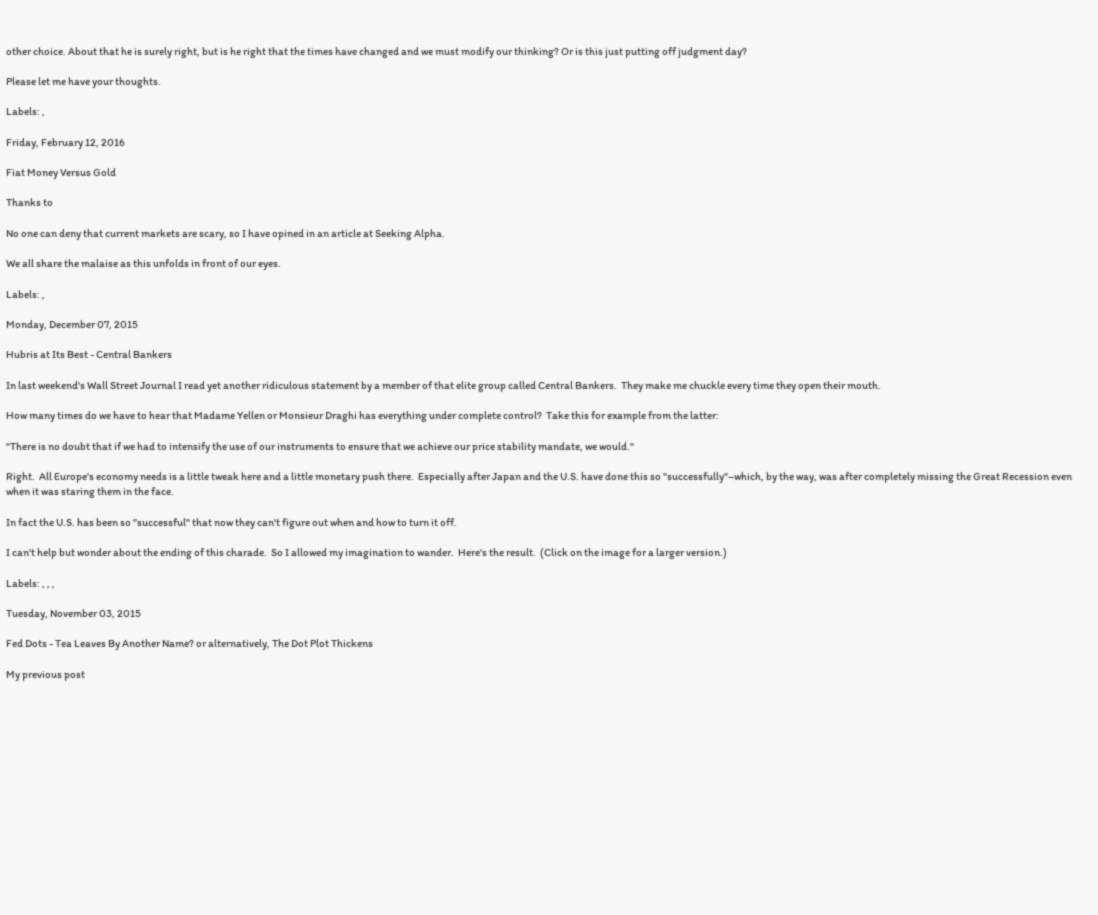other choice. About that he is surely right, but is he right that the times have changed and we must modify our thinking? Or is this just putting off judgment day?

Please let me have your thoughts.

Labels: ,

Friday, February 12, 2016

Fiat Money Versus Gold

Thanks to

No one can deny that current markets are scary, so I have opined in an article at Seeking Alpha.

We all share the malaise as this unfolds in front of our eyes.

Labels: ,

Monday, December 07, 2015

Hubris at Its Best - Central Bankers

In last weekend's Wall Street Journal I read yet another ridiculous statement by a member of that elite group called Central Bankers.  They make me chuckle every time they open their mouth.

How many times do we have to hear that Madame Yellen or Monsieur Draghi has everything under complete control?  Take this for example from the latter:

"There is no doubt that if we had to intensify the use of our instruments to ensure that we achieve our price stability mandate, we would."

Right.  All Europe's economy needs is a little tweak here and a little monetary push there.  Especially after Japan and the U.S. have done this so "successfully"–which, by the way, was after completely missing the Great Recession even when it was staring them in the face.

In fact the U.S. has been so "successful" that now they can't figure out when and how to turn it off.

I can't help but wonder about the ending of this charade.  So I allowed my imagination to wander.  Here's the result.  (Click on the image for a larger version.)

Labels: , , ,

Tuesday, November 03, 2015

Fed Dots - Tea Leaves By Another Name? or alternatively, The Dot Plot Thickens

My previous post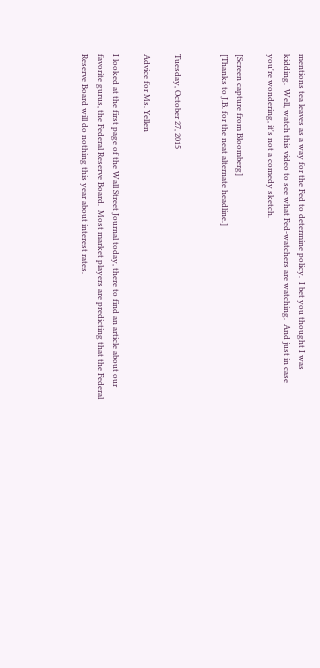mentions tea leaves as a way for the Fed to determine policy.  I bet you thought I was kidding.  Well, watch this video to see what Fed-watchers are watching.  And just in case you're wondering, it's not a comedy sketch.

[Screen capture from Bloomberg]
[Thanks to J.B. for the neat alternate headline.]


Tuesday, October 27, 2015

Advice for Ms. Yellen

I looked at the first page of the Wall Street Journal today, there to find an article about our favorite gurus, the Federal Reserve Board.  Most market players are predicting that the Federal Reserve Board will do nothing this year about interest rates.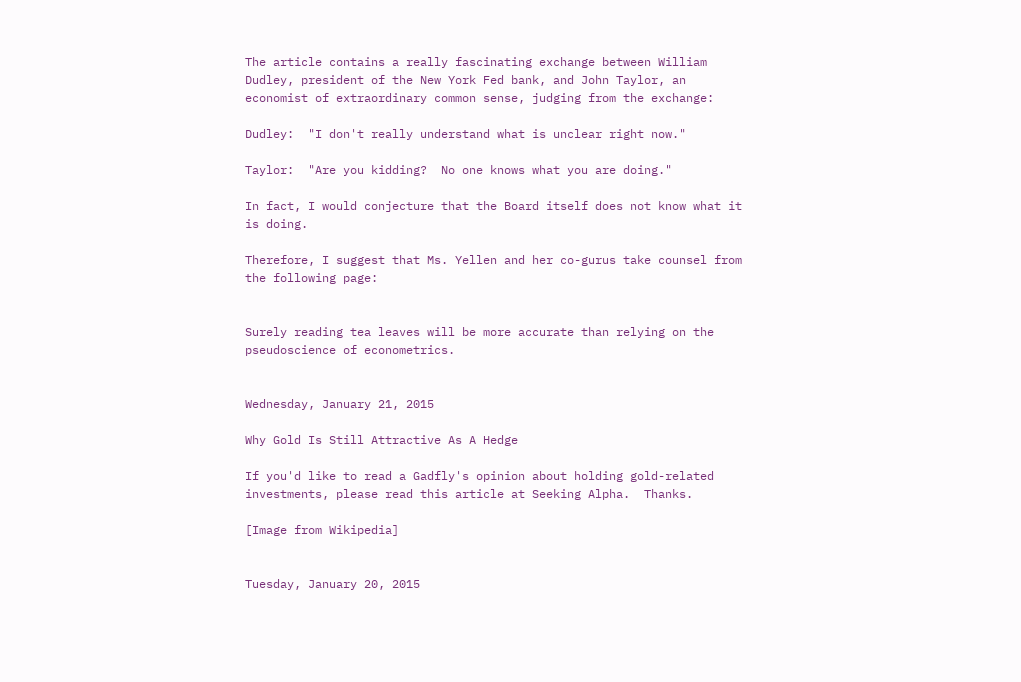The article contains a really fascinating exchange between William Dudley, president of the New York Fed bank, and John Taylor, an economist of extraordinary common sense, judging from the exchange:

Dudley:  "I don't really understand what is unclear right now."

Taylor:  "Are you kidding?  No one knows what you are doing."

In fact, I would conjecture that the Board itself does not know what it is doing.

Therefore, I suggest that Ms. Yellen and her co-gurus take counsel from the following page:


Surely reading tea leaves will be more accurate than relying on the pseudoscience of econometrics.


Wednesday, January 21, 2015

Why Gold Is Still Attractive As A Hedge

If you'd like to read a Gadfly's opinion about holding gold-related investments, please read this article at Seeking Alpha.  Thanks.

[Image from Wikipedia]


Tuesday, January 20, 2015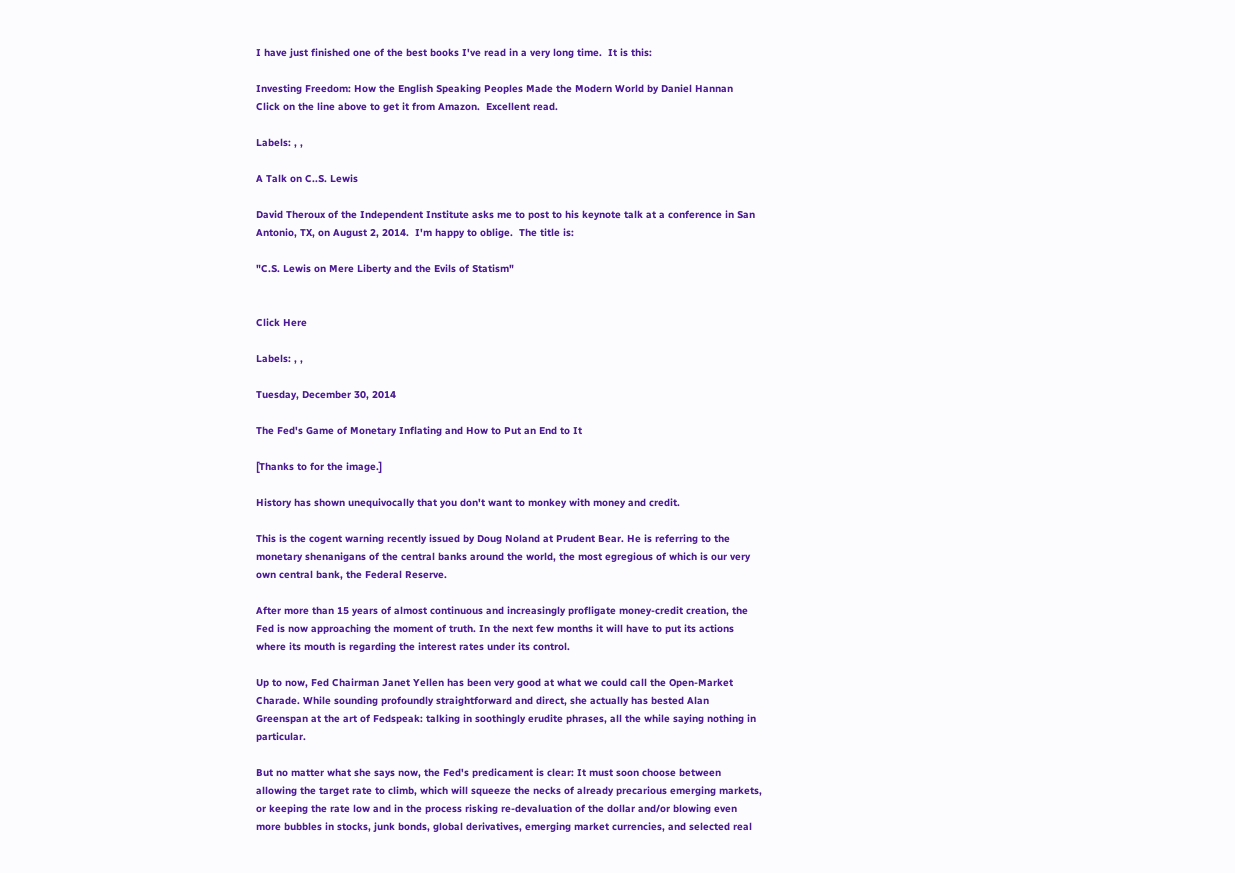I have just finished one of the best books I've read in a very long time.  It is this:

Investing Freedom: How the English Speaking Peoples Made the Modern World by Daniel Hannan
Click on the line above to get it from Amazon.  Excellent read.

Labels: , ,

A Talk on C..S. Lewis

David Theroux of the Independent Institute asks me to post to his keynote talk at a conference in San Antonio, TX, on August 2, 2014.  I'm happy to oblige.  The title is:

"C.S. Lewis on Mere Liberty and the Evils of Statism"


Click Here

Labels: , ,

Tuesday, December 30, 2014

The Fed's Game of Monetary Inflating and How to Put an End to It

[Thanks to for the image.]

History has shown unequivocally that you don't want to monkey with money and credit.

This is the cogent warning recently issued by Doug Noland at Prudent Bear. He is referring to the monetary shenanigans of the central banks around the world, the most egregious of which is our very own central bank, the Federal Reserve.

After more than 15 years of almost continuous and increasingly profligate money-credit creation, the Fed is now approaching the moment of truth. In the next few months it will have to put its actions where its mouth is regarding the interest rates under its control.

Up to now, Fed Chairman Janet Yellen has been very good at what we could call the Open-Market Charade. While sounding profoundly straightforward and direct, she actually has bested Alan Greenspan at the art of Fedspeak: talking in soothingly erudite phrases, all the while saying nothing in particular.

But no matter what she says now, the Fed's predicament is clear: It must soon choose between allowing the target rate to climb, which will squeeze the necks of already precarious emerging markets, or keeping the rate low and in the process risking re-devaluation of the dollar and/or blowing even more bubbles in stocks, junk bonds, global derivatives, emerging market currencies, and selected real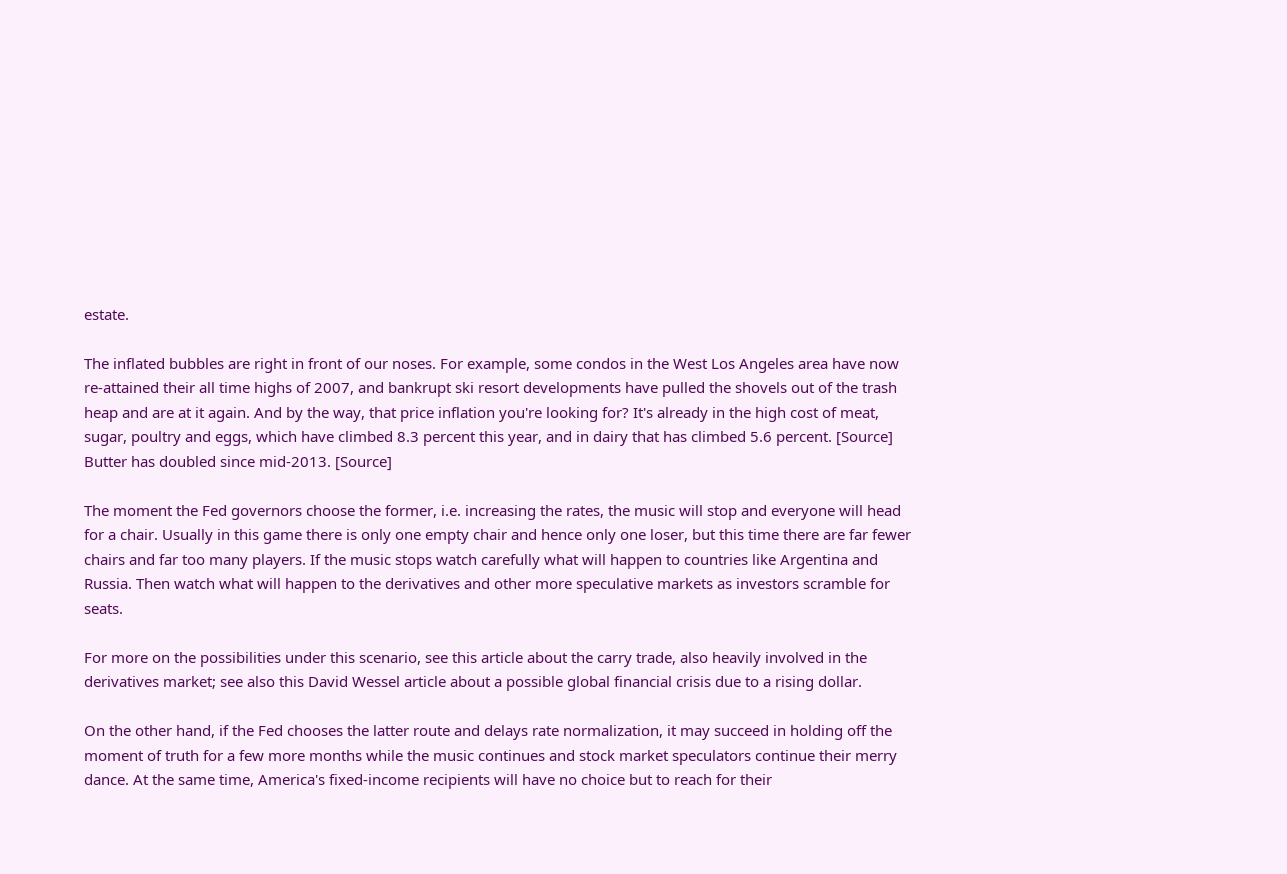estate.

The inflated bubbles are right in front of our noses. For example, some condos in the West Los Angeles area have now re-attained their all time highs of 2007, and bankrupt ski resort developments have pulled the shovels out of the trash heap and are at it again. And by the way, that price inflation you're looking for? It's already in the high cost of meat, sugar, poultry and eggs, which have climbed 8.3 percent this year, and in dairy that has climbed 5.6 percent. [Source] Butter has doubled since mid-2013. [Source]

The moment the Fed governors choose the former, i.e. increasing the rates, the music will stop and everyone will head for a chair. Usually in this game there is only one empty chair and hence only one loser, but this time there are far fewer chairs and far too many players. If the music stops watch carefully what will happen to countries like Argentina and Russia. Then watch what will happen to the derivatives and other more speculative markets as investors scramble for seats.

For more on the possibilities under this scenario, see this article about the carry trade, also heavily involved in the derivatives market; see also this David Wessel article about a possible global financial crisis due to a rising dollar.

On the other hand, if the Fed chooses the latter route and delays rate normalization, it may succeed in holding off the moment of truth for a few more months while the music continues and stock market speculators continue their merry dance. At the same time, America's fixed-income recipients will have no choice but to reach for their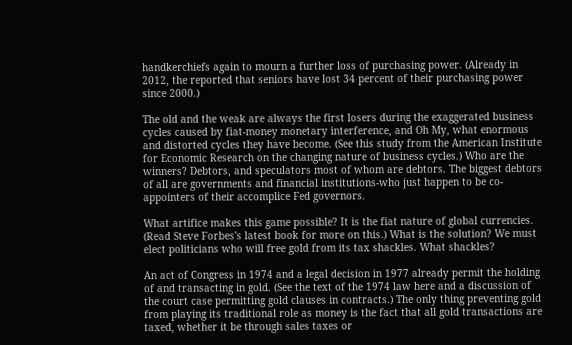handkerchiefs again to mourn a further loss of purchasing power. (Already in 2012, the reported that seniors have lost 34 percent of their purchasing power since 2000.)

The old and the weak are always the first losers during the exaggerated business cycles caused by fiat-money monetary interference, and Oh My, what enormous and distorted cycles they have become. (See this study from the American Institute for Economic Research on the changing nature of business cycles.) Who are the winners? Debtors, and speculators most of whom are debtors. The biggest debtors of all are governments and financial institutions-who just happen to be co-appointers of their accomplice Fed governors.

What artifice makes this game possible? It is the fiat nature of global currencies. (Read Steve Forbes's latest book for more on this.) What is the solution? We must elect politicians who will free gold from its tax shackles. What shackles?

An act of Congress in 1974 and a legal decision in 1977 already permit the holding of and transacting in gold. (See the text of the 1974 law here and a discussion of the court case permitting gold clauses in contracts.) The only thing preventing gold from playing its traditional role as money is the fact that all gold transactions are taxed, whether it be through sales taxes or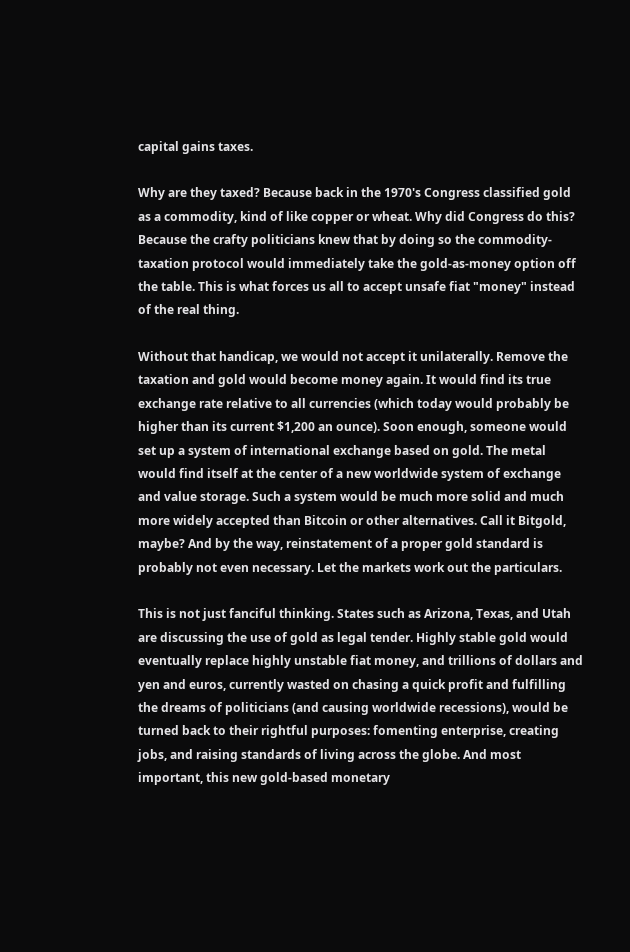capital gains taxes.

Why are they taxed? Because back in the 1970's Congress classified gold as a commodity, kind of like copper or wheat. Why did Congress do this? Because the crafty politicians knew that by doing so the commodity-taxation protocol would immediately take the gold-as-money option off the table. This is what forces us all to accept unsafe fiat "money" instead of the real thing.

Without that handicap, we would not accept it unilaterally. Remove the taxation and gold would become money again. It would find its true exchange rate relative to all currencies (which today would probably be higher than its current $1,200 an ounce). Soon enough, someone would set up a system of international exchange based on gold. The metal would find itself at the center of a new worldwide system of exchange and value storage. Such a system would be much more solid and much more widely accepted than Bitcoin or other alternatives. Call it Bitgold, maybe? And by the way, reinstatement of a proper gold standard is probably not even necessary. Let the markets work out the particulars.

This is not just fanciful thinking. States such as Arizona, Texas, and Utah are discussing the use of gold as legal tender. Highly stable gold would eventually replace highly unstable fiat money, and trillions of dollars and yen and euros, currently wasted on chasing a quick profit and fulfilling the dreams of politicians (and causing worldwide recessions), would be turned back to their rightful purposes: fomenting enterprise, creating jobs, and raising standards of living across the globe. And most important, this new gold-based monetary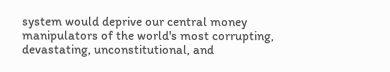system would deprive our central money manipulators of the world's most corrupting, devastating, unconstitutional, and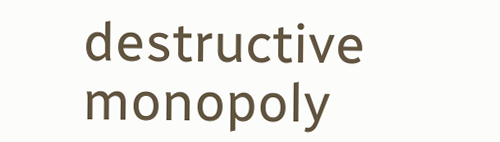destructive monopoly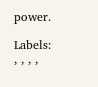power.

Labels: , , , ,